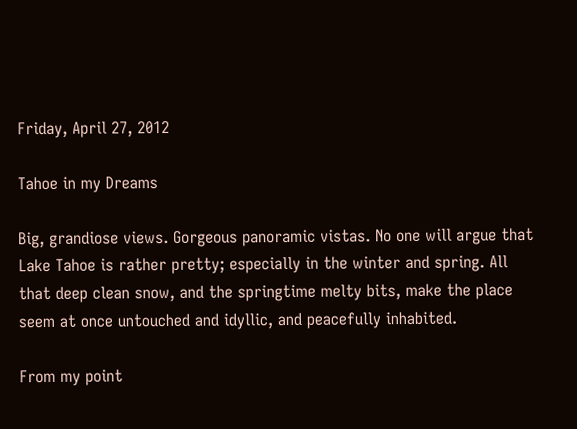Friday, April 27, 2012

Tahoe in my Dreams

Big, grandiose views. Gorgeous panoramic vistas. No one will argue that Lake Tahoe is rather pretty; especially in the winter and spring. All that deep clean snow, and the springtime melty bits, make the place seem at once untouched and idyllic, and peacefully inhabited.

From my point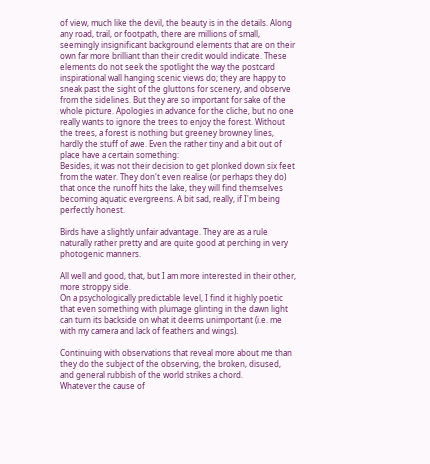of view, much like the devil, the beauty is in the details. Along any road, trail, or footpath, there are millions of small, seemingly insignificant background elements that are on their own far more brilliant than their credit would indicate. These elements do not seek the spotlight the way the postcard inspirational wall hanging scenic views do; they are happy to sneak past the sight of the gluttons for scenery, and observe from the sidelines. But they are so important for sake of the whole picture. Apologies in advance for the cliche, but no one really wants to ignore the trees to enjoy the forest. Without the trees, a forest is nothing but greeney browney lines, hardly the stuff of awe. Even the rather tiny and a bit out of place have a certain something:
Besides, it was not their decision to get plonked down six feet from the water. They don't even realise (or perhaps they do) that once the runoff hits the lake, they will find themselves becoming aquatic evergreens. A bit sad, really, if I'm being perfectly honest.

Birds have a slightly unfair advantage. They are as a rule naturally rather pretty and are quite good at perching in very photogenic manners.

All well and good, that, but I am more interested in their other, more stroppy side.
On a psychologically predictable level, I find it highly poetic that even something with plumage glinting in the dawn light can turn its backside on what it deems unimportant (i.e. me with my camera and lack of feathers and wings).

Continuing with observations that reveal more about me than they do the subject of the observing, the broken, disused, and general rubbish of the world strikes a chord.
Whatever the cause of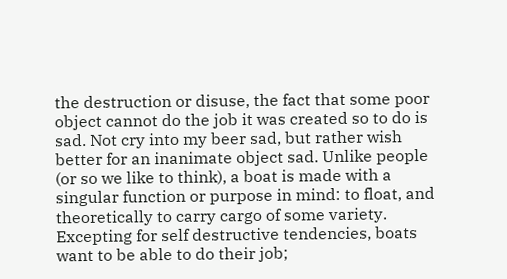the destruction or disuse, the fact that some poor object cannot do the job it was created so to do is sad. Not cry into my beer sad, but rather wish better for an inanimate object sad. Unlike people (or so we like to think), a boat is made with a singular function or purpose in mind: to float, and theoretically to carry cargo of some variety. Excepting for self destructive tendencies, boats want to be able to do their job;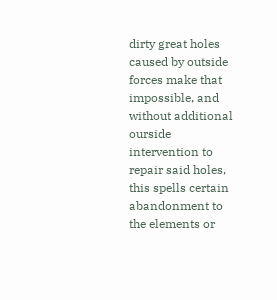dirty great holes caused by outside forces make that impossible, and without additional ourside intervention to repair said holes, this spells certain abandonment to the elements or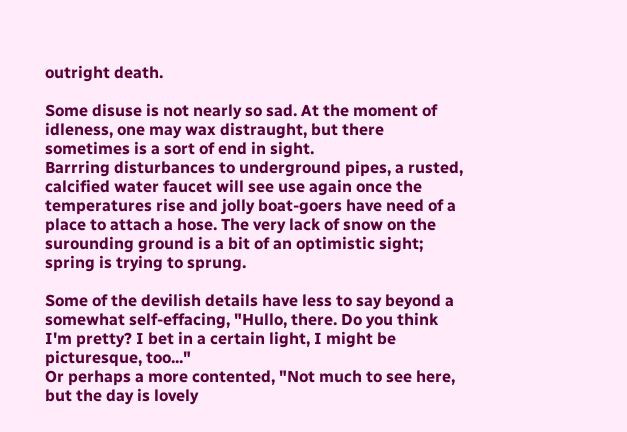outright death.

Some disuse is not nearly so sad. At the moment of idleness, one may wax distraught, but there sometimes is a sort of end in sight.
Barrring disturbances to underground pipes, a rusted, calcified water faucet will see use again once the temperatures rise and jolly boat-goers have need of a place to attach a hose. The very lack of snow on the surounding ground is a bit of an optimistic sight; spring is trying to sprung.

Some of the devilish details have less to say beyond a somewhat self-effacing, "Hullo, there. Do you think I'm pretty? I bet in a certain light, I might be picturesque, too..."
Or perhaps a more contented, "Not much to see here, but the day is lovely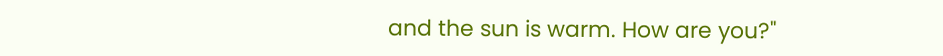and the sun is warm. How are you?"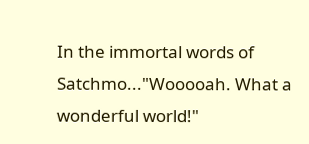In the immortal words of Satchmo..."Wooooah. What a wonderful world!"